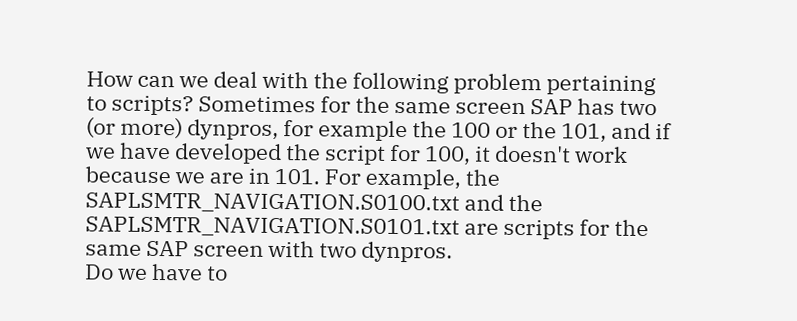How can we deal with the following problem pertaining to scripts? Sometimes for the same screen SAP has two (or more) dynpros, for example the 100 or the 101, and if we have developed the script for 100, it doesn't work because we are in 101. For example, the SAPLSMTR_NAVIGATION.S0100.txt and the
SAPLSMTR_NAVIGATION.S0101.txt are scripts for the same SAP screen with two dynpros.
Do we have to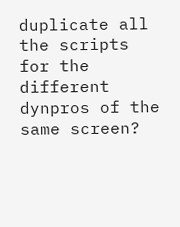duplicate all the scripts for the different dynpros of the same screen?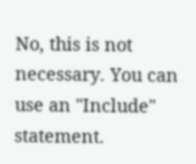No, this is not necessary. You can use an "Include" statement.